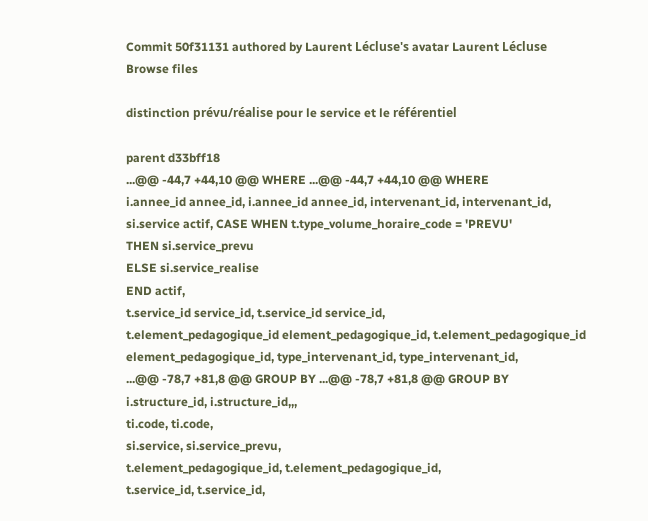Commit 50f31131 authored by Laurent Lécluse's avatar Laurent Lécluse
Browse files

distinction prévu/réalise pour le service et le référentiel

parent d33bff18
...@@ -44,7 +44,10 @@ WHERE ...@@ -44,7 +44,10 @@ WHERE
i.annee_id annee_id, i.annee_id annee_id, intervenant_id, intervenant_id,
si.service actif, CASE WHEN t.type_volume_horaire_code = 'PREVU'
THEN si.service_prevu
ELSE si.service_realise
END actif,
t.service_id service_id, t.service_id service_id,
t.element_pedagogique_id element_pedagogique_id, t.element_pedagogique_id element_pedagogique_id, type_intervenant_id, type_intervenant_id,
...@@ -78,7 +81,8 @@ GROUP BY ...@@ -78,7 +81,8 @@ GROUP BY
i.structure_id, i.structure_id,,,
ti.code, ti.code,
si.service, si.service_prevu,
t.element_pedagogique_id, t.element_pedagogique_id,
t.service_id, t.service_id,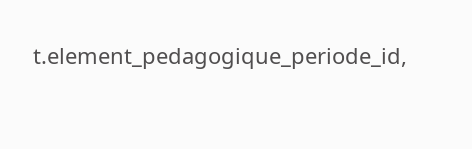t.element_pedagogique_periode_id,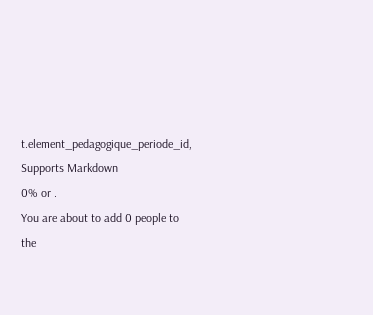t.element_pedagogique_periode_id,
Supports Markdown
0% or .
You are about to add 0 people to the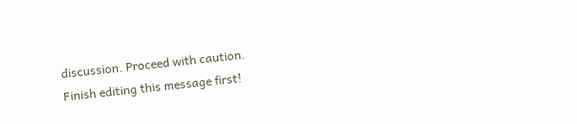discussion. Proceed with caution.
Finish editing this message first!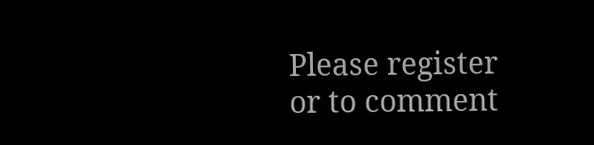Please register or to comment